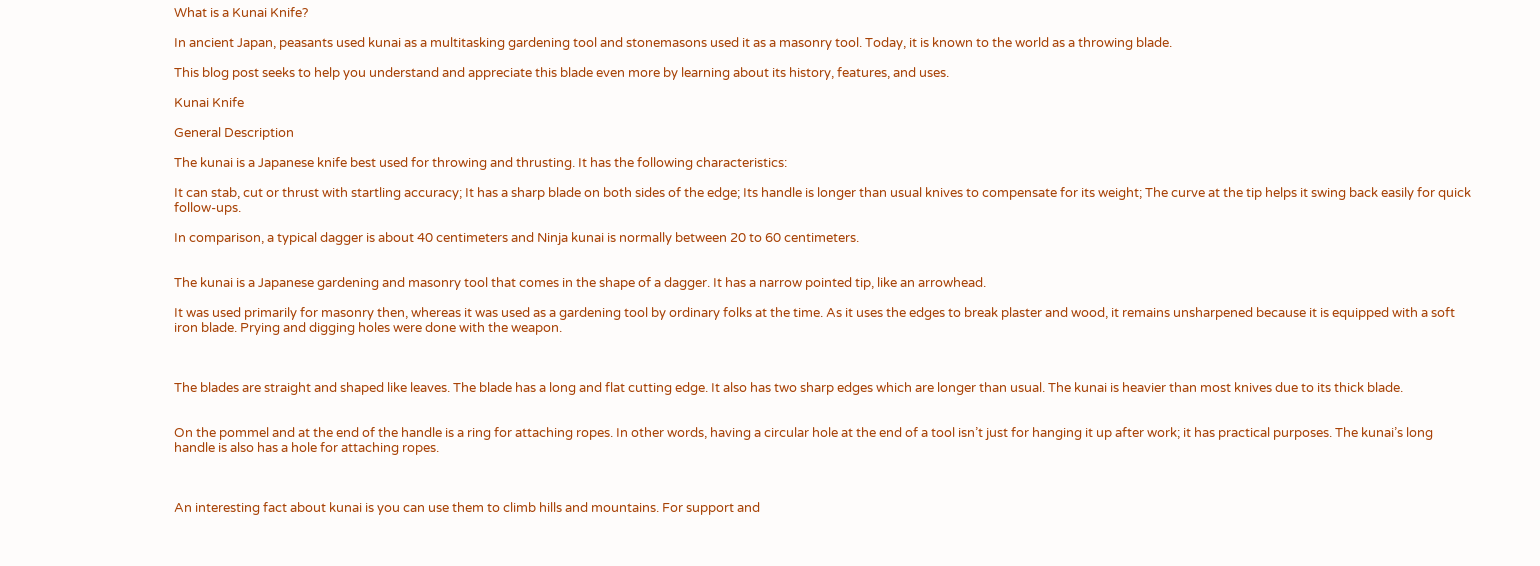What is a Kunai Knife?

In ancient Japan, peasants used kunai as a multitasking gardening tool and stonemasons used it as a masonry tool. Today, it is known to the world as a throwing blade.

This blog post seeks to help you understand and appreciate this blade even more by learning about its history, features, and uses.

Kunai Knife

General Description

The kunai is a Japanese knife best used for throwing and thrusting. It has the following characteristics:

It can stab, cut or thrust with startling accuracy; It has a sharp blade on both sides of the edge; Its handle is longer than usual knives to compensate for its weight; The curve at the tip helps it swing back easily for quick follow-ups.

In comparison, a typical dagger is about 40 centimeters and Ninja kunai is normally between 20 to 60 centimeters.


The kunai is a Japanese gardening and masonry tool that comes in the shape of a dagger. It has a narrow pointed tip, like an arrowhead.

It was used primarily for masonry then, whereas it was used as a gardening tool by ordinary folks at the time. As it uses the edges to break plaster and wood, it remains unsharpened because it is equipped with a soft iron blade. Prying and digging holes were done with the weapon.



The blades are straight and shaped like leaves. The blade has a long and flat cutting edge. It also has two sharp edges which are longer than usual. The kunai is heavier than most knives due to its thick blade.


On the pommel and at the end of the handle is a ring for attaching ropes. In other words, having a circular hole at the end of a tool isn’t just for hanging it up after work; it has practical purposes. The kunai’s long handle is also has a hole for attaching ropes.



An interesting fact about kunai is you can use them to climb hills and mountains. For support and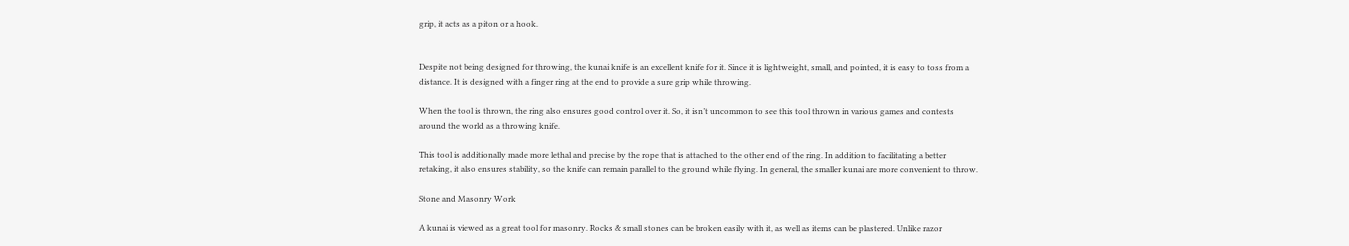grip, it acts as a piton or a hook.


Despite not being designed for throwing, the kunai knife is an excellent knife for it. Since it is lightweight, small, and pointed, it is easy to toss from a distance. It is designed with a finger ring at the end to provide a sure grip while throwing.

When the tool is thrown, the ring also ensures good control over it. So, it isn’t uncommon to see this tool thrown in various games and contests around the world as a throwing knife.

This tool is additionally made more lethal and precise by the rope that is attached to the other end of the ring. In addition to facilitating a better retaking, it also ensures stability, so the knife can remain parallel to the ground while flying. In general, the smaller kunai are more convenient to throw.

Stone and Masonry Work

A kunai is viewed as a great tool for masonry. Rocks & small stones can be broken easily with it, as well as items can be plastered. Unlike razor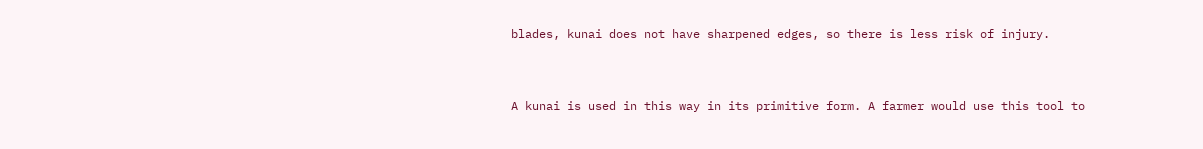blades, kunai does not have sharpened edges, so there is less risk of injury.


A kunai is used in this way in its primitive form. A farmer would use this tool to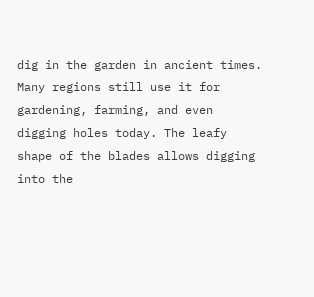dig in the garden in ancient times. Many regions still use it for gardening, farming, and even digging holes today. The leafy shape of the blades allows digging into the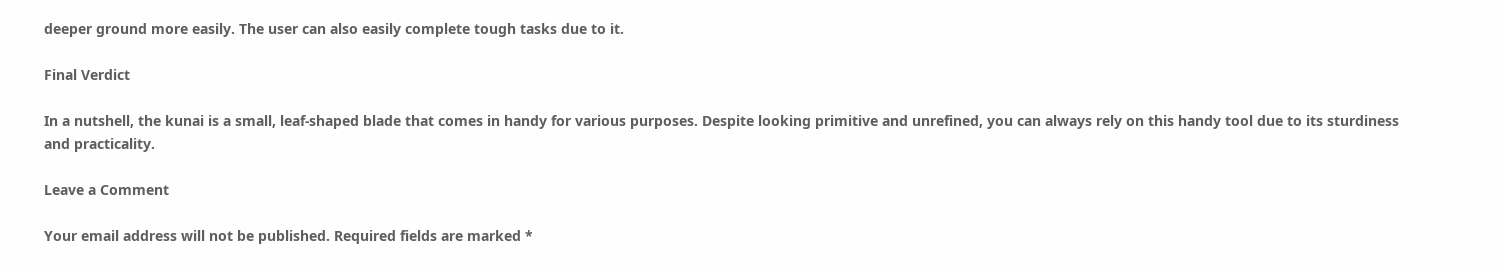deeper ground more easily. The user can also easily complete tough tasks due to it.

Final Verdict

In a nutshell, the kunai is a small, leaf-shaped blade that comes in handy for various purposes. Despite looking primitive and unrefined, you can always rely on this handy tool due to its sturdiness and practicality.

Leave a Comment

Your email address will not be published. Required fields are marked *